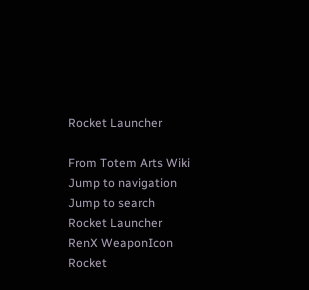Rocket Launcher

From Totem Arts Wiki
Jump to navigation Jump to search
Rocket Launcher
RenX WeaponIcon Rocket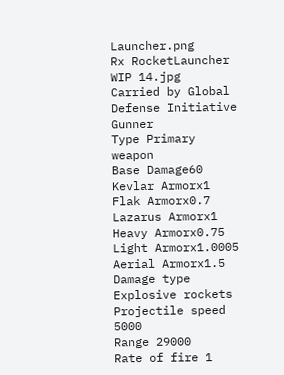Launcher.png
Rx RocketLauncher WIP 14.jpg
Carried by Global Defense Initiative Gunner
Type Primary weapon
Base Damage60
Kevlar Armorx1
Flak Armorx0.7
Lazarus Armorx1
Heavy Armorx0.75
Light Armorx1.0005
Aerial Armorx1.5
Damage type Explosive rockets
Projectile speed 5000
Range 29000
Rate of fire 1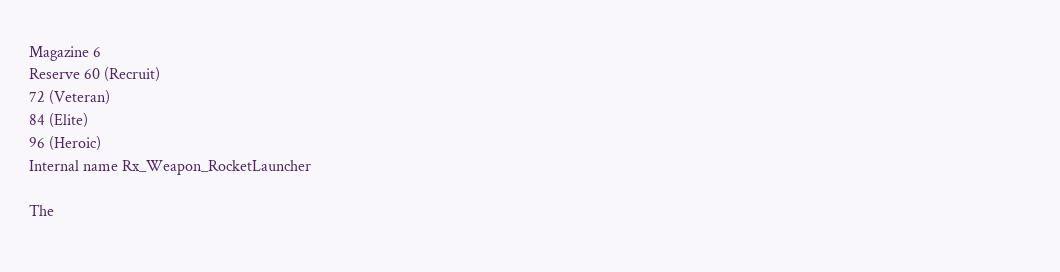Magazine 6
Reserve 60 (Recruit)
72 (Veteran)
84 (Elite)
96 (Heroic)
Internal name Rx_Weapon_RocketLauncher

The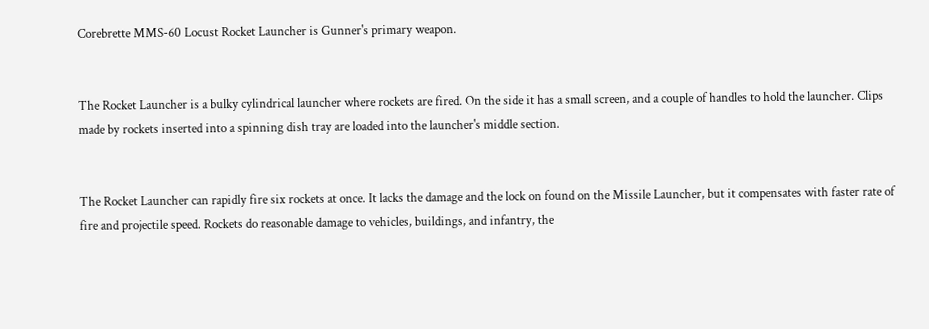Corebrette MMS-60 Locust Rocket Launcher is Gunner's primary weapon.


The Rocket Launcher is a bulky cylindrical launcher where rockets are fired. On the side it has a small screen, and a couple of handles to hold the launcher. Clips made by rockets inserted into a spinning dish tray are loaded into the launcher's middle section.


The Rocket Launcher can rapidly fire six rockets at once. It lacks the damage and the lock on found on the Missile Launcher, but it compensates with faster rate of fire and projectile speed. Rockets do reasonable damage to vehicles, buildings, and infantry, the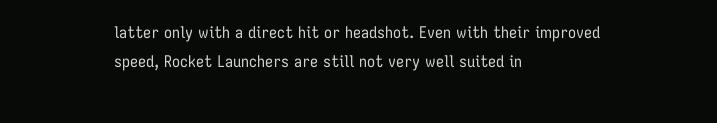latter only with a direct hit or headshot. Even with their improved speed, Rocket Launchers are still not very well suited in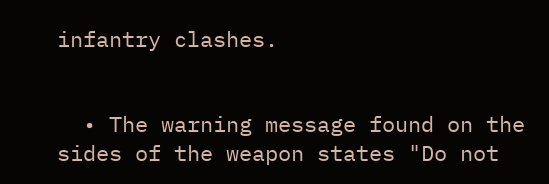infantry clashes.


  • The warning message found on the sides of the weapon states "Do not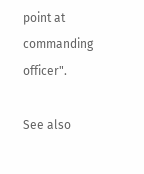point at commanding officer".

See also